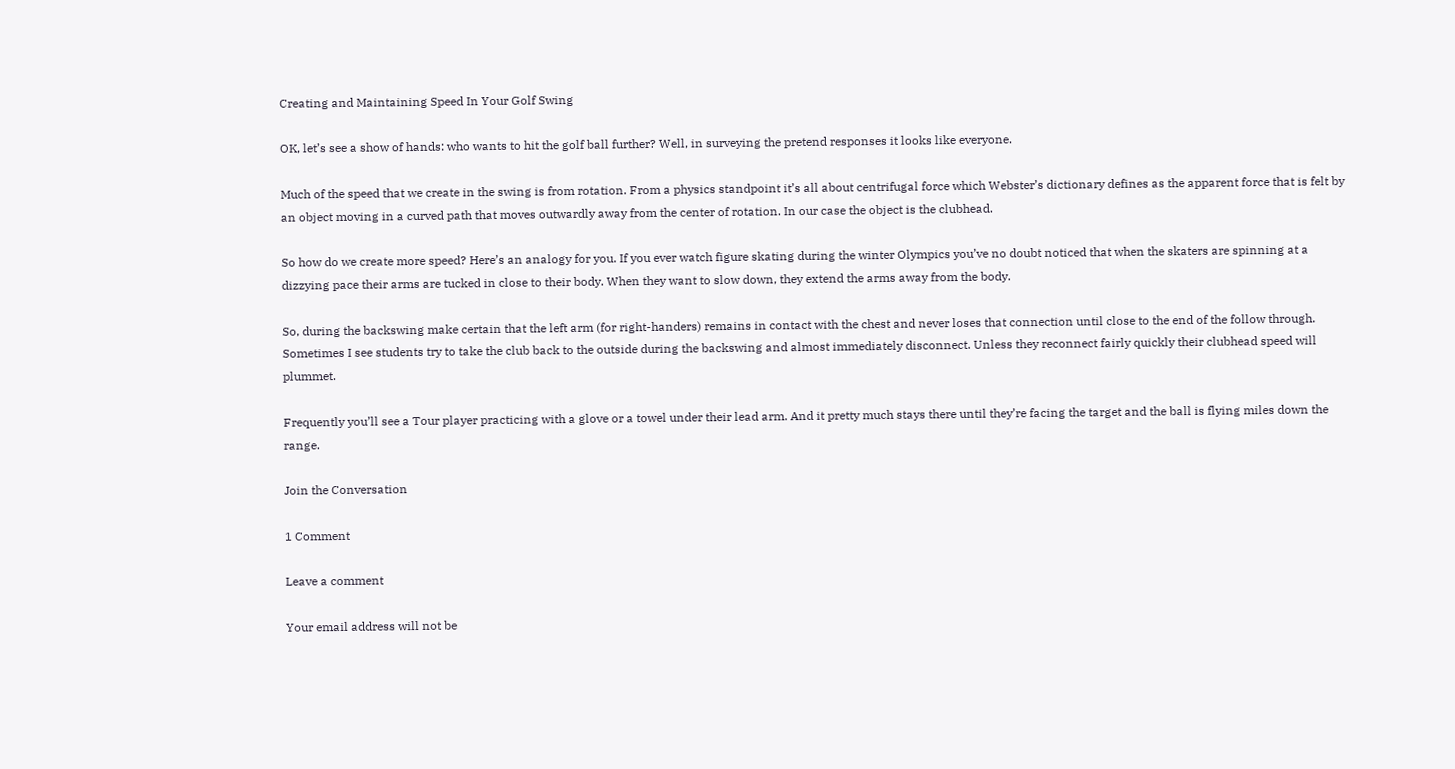Creating and Maintaining Speed In Your Golf Swing

OK, let’s see a show of hands: who wants to hit the golf ball further? Well, in surveying the pretend responses it looks like everyone.

Much of the speed that we create in the swing is from rotation. From a physics standpoint it’s all about centrifugal force which Webster’s dictionary defines as the apparent force that is felt by an object moving in a curved path that moves outwardly away from the center of rotation. In our case the object is the clubhead.

So how do we create more speed? Here’s an analogy for you. If you ever watch figure skating during the winter Olympics you’ve no doubt noticed that when the skaters are spinning at a dizzying pace their arms are tucked in close to their body. When they want to slow down, they extend the arms away from the body.

So, during the backswing make certain that the left arm (for right-handers) remains in contact with the chest and never loses that connection until close to the end of the follow through. Sometimes I see students try to take the club back to the outside during the backswing and almost immediately disconnect. Unless they reconnect fairly quickly their clubhead speed will plummet.

Frequently you’ll see a Tour player practicing with a glove or a towel under their lead arm. And it pretty much stays there until they’re facing the target and the ball is flying miles down the range.

Join the Conversation

1 Comment

Leave a comment

Your email address will not be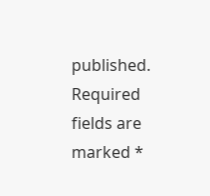published. Required fields are marked *